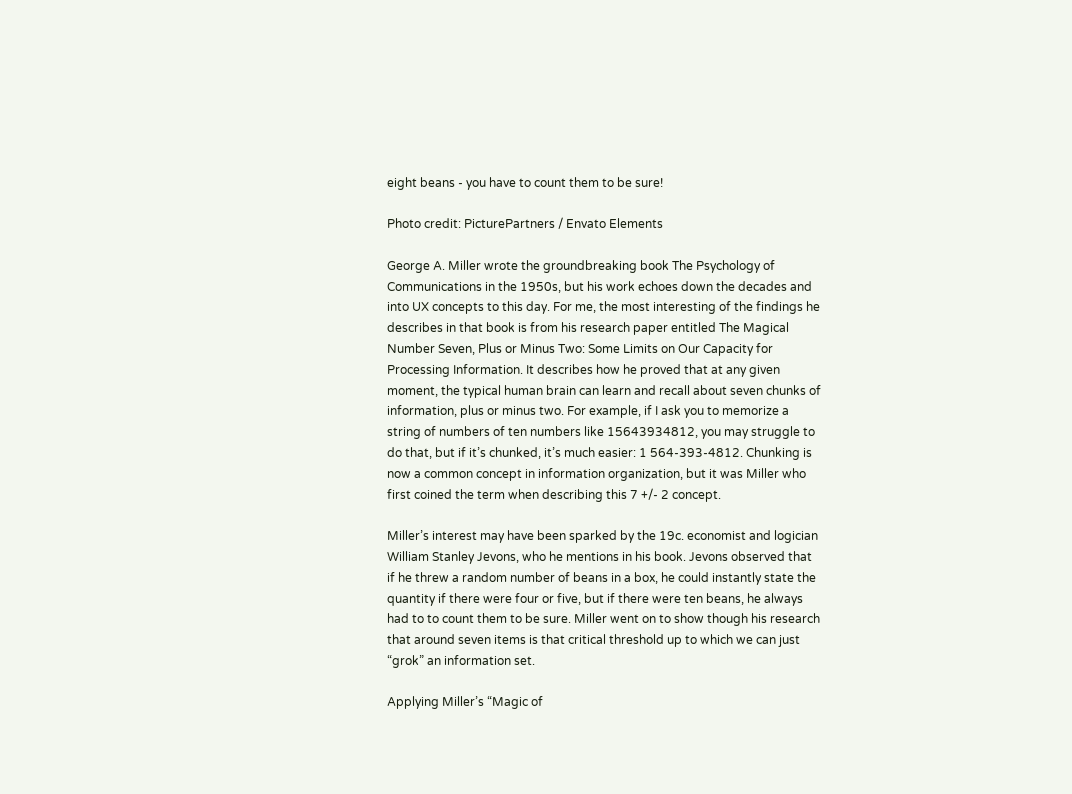eight beans - you have to count them to be sure!

Photo credit: PicturePartners / Envato Elements

George A. Miller wrote the groundbreaking book The Psychology of Communications in the 1950s, but his work echoes down the decades and into UX concepts to this day. For me, the most interesting of the findings he describes in that book is from his research paper entitled The Magical Number Seven, Plus or Minus Two: Some Limits on Our Capacity for Processing Information. It describes how he proved that at any given moment, the typical human brain can learn and recall about seven chunks of information, plus or minus two. For example, if I ask you to memorize a string of numbers of ten numbers like 15643934812, you may struggle to do that, but if it’s chunked, it’s much easier: 1 564-393-4812. Chunking is now a common concept in information organization, but it was Miller who first coined the term when describing this 7 +/- 2 concept.

Miller’s interest may have been sparked by the 19c. economist and logician William Stanley Jevons, who he mentions in his book. Jevons observed that if he threw a random number of beans in a box, he could instantly state the quantity if there were four or five, but if there were ten beans, he always had to to count them to be sure. Miller went on to show though his research that around seven items is that critical threshold up to which we can just “grok” an information set.

Applying Miller’s “Magic of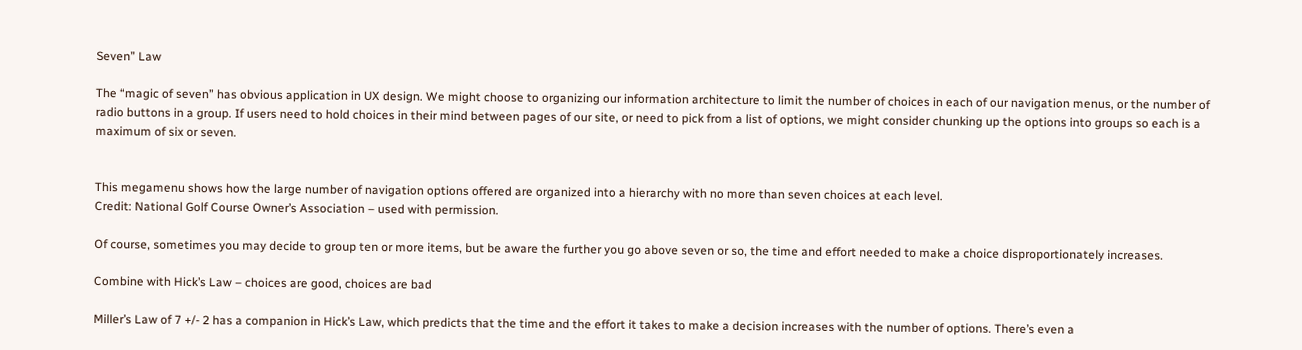Seven” Law

The “magic of seven” has obvious application in UX design. We might choose to organizing our information architecture to limit the number of choices in each of our navigation menus, or the number of radio buttons in a group. If users need to hold choices in their mind between pages of our site, or need to pick from a list of options, we might consider chunking up the options into groups so each is a maximum of six or seven.


This megamenu shows how the large number of navigation options offered are organized into a hierarchy with no more than seven choices at each level.
Credit: National Golf Course Owner’s Association – used with permission.

Of course, sometimes you may decide to group ten or more items, but be aware the further you go above seven or so, the time and effort needed to make a choice disproportionately increases.

Combine with Hick’s Law – choices are good, choices are bad

Miller’s Law of 7 +/- 2 has a companion in Hick’s Law, which predicts that the time and the effort it takes to make a decision increases with the number of options. There’s even a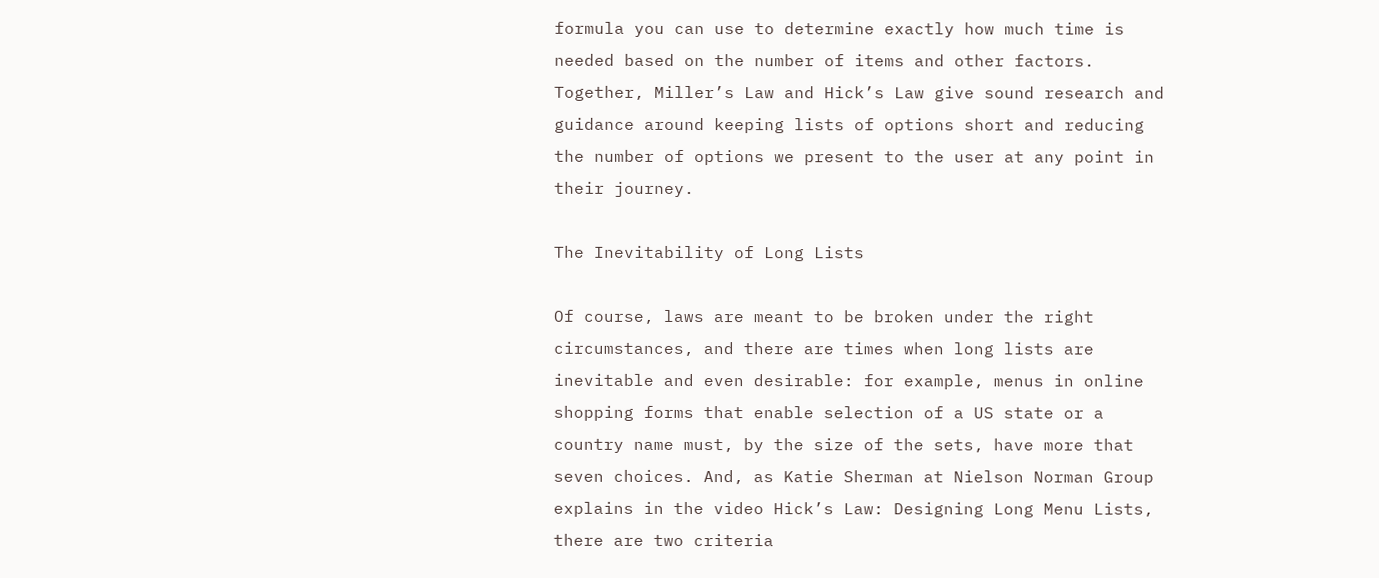formula you can use to determine exactly how much time is needed based on the number of items and other factors. Together, Miller’s Law and Hick’s Law give sound research and guidance around keeping lists of options short and reducing the number of options we present to the user at any point in their journey.

The Inevitability of Long Lists

Of course, laws are meant to be broken under the right circumstances, and there are times when long lists are inevitable and even desirable: for example, menus in online shopping forms that enable selection of a US state or a country name must, by the size of the sets, have more that seven choices. And, as Katie Sherman at Nielson Norman Group explains in the video Hick’s Law: Designing Long Menu Lists, there are two criteria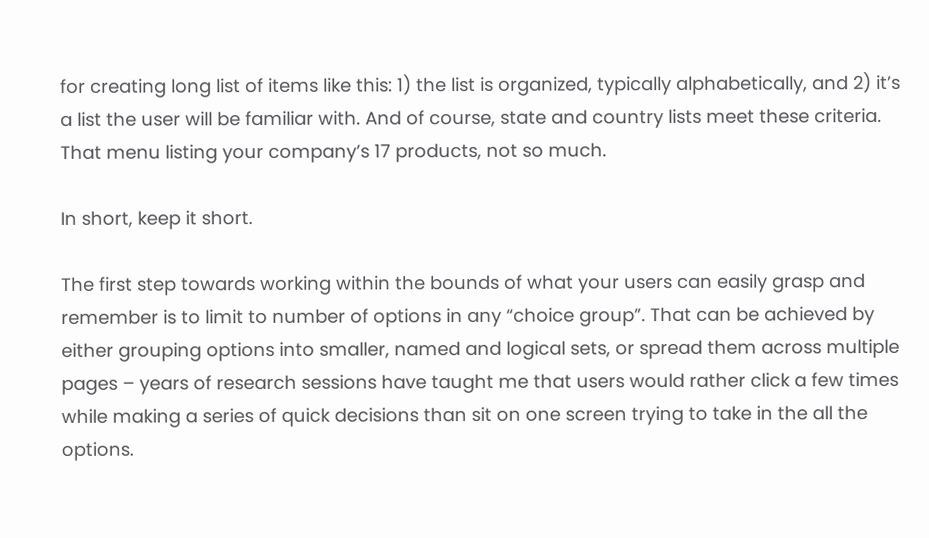for creating long list of items like this: 1) the list is organized, typically alphabetically, and 2) it’s a list the user will be familiar with. And of course, state and country lists meet these criteria. That menu listing your company’s 17 products, not so much.

In short, keep it short.

The first step towards working within the bounds of what your users can easily grasp and remember is to limit to number of options in any “choice group”. That can be achieved by either grouping options into smaller, named and logical sets, or spread them across multiple pages – years of research sessions have taught me that users would rather click a few times while making a series of quick decisions than sit on one screen trying to take in the all the options.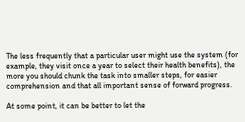The less frequently that a particular user might use the system (for example, they visit once a year to select their health benefits), the more you should chunk the task into smaller steps, for easier comprehension and that all important sense of forward progress.

At some point, it can be better to let the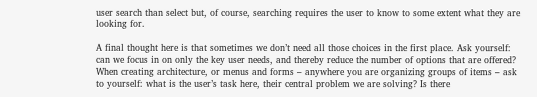user search than select but, of course, searching requires the user to know to some extent what they are looking for.

A final thought here is that sometimes we don’t need all those choices in the first place. Ask yourself: can we focus in on only the key user needs, and thereby reduce the number of options that are offered? When creating architecture, or menus and forms – anywhere you are organizing groups of items – ask to yourself: what is the user’s task here, their central problem we are solving? Is there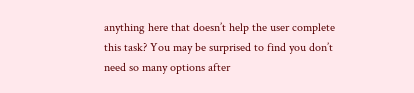anything here that doesn’t help the user complete this task? You may be surprised to find you don’t need so many options after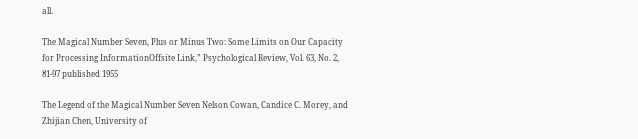all.

The Magical Number Seven, Plus or Minus Two: Some Limits on Our Capacity for Processing InformationOffsite Link,” Psychological Review, Vol. 63, No. 2, 81-97 published 1955

The Legend of the Magical Number Seven Nelson Cowan, Candice C. Morey, and Zhijian Chen, University of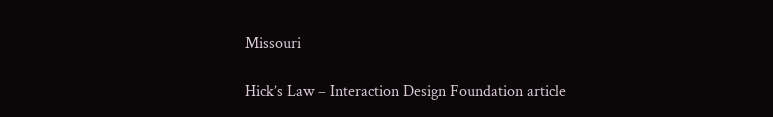Missouri

Hick’s Law – Interaction Design Foundation article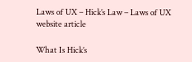Laws of UX – Hick’s Law – Laws of UX website article

What Is Hick’s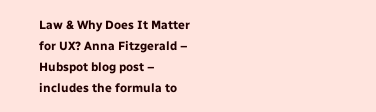Law & Why Does It Matter for UX? Anna Fitzgerald – Hubspot blog post – includes the formula to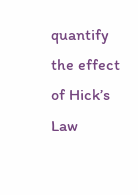quantify the effect of Hick’s Law